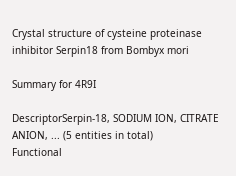Crystal structure of cysteine proteinase inhibitor Serpin18 from Bombyx mori

Summary for 4R9I

DescriptorSerpin-18, SODIUM ION, CITRATE ANION, ... (5 entities in total)
Functional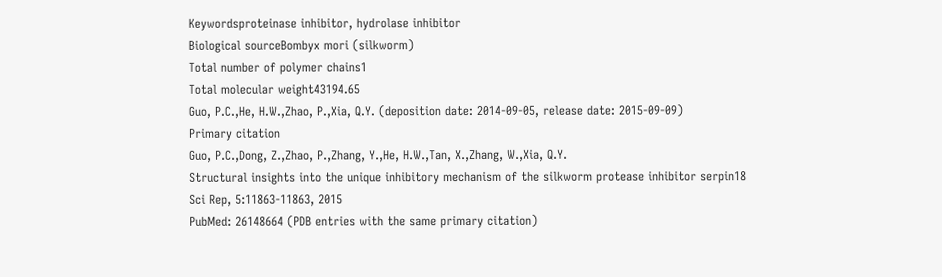Keywordsproteinase inhibitor, hydrolase inhibitor
Biological sourceBombyx mori (silkworm)
Total number of polymer chains1
Total molecular weight43194.65
Guo, P.C.,He, H.W.,Zhao, P.,Xia, Q.Y. (deposition date: 2014-09-05, release date: 2015-09-09)
Primary citation
Guo, P.C.,Dong, Z.,Zhao, P.,Zhang, Y.,He, H.W.,Tan, X.,Zhang, W.,Xia, Q.Y.
Structural insights into the unique inhibitory mechanism of the silkworm protease inhibitor serpin18
Sci Rep, 5:11863-11863, 2015
PubMed: 26148664 (PDB entries with the same primary citation)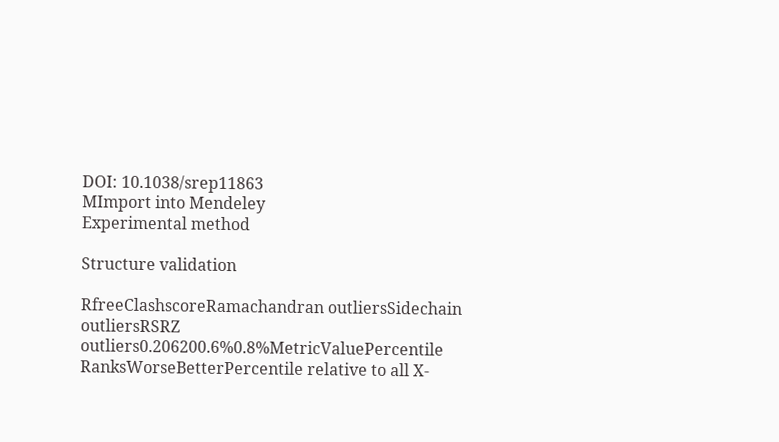DOI: 10.1038/srep11863
MImport into Mendeley
Experimental method

Structure validation

RfreeClashscoreRamachandran outliersSidechain outliersRSRZ outliers0.206200.6%0.8%MetricValuePercentile RanksWorseBetterPercentile relative to all X-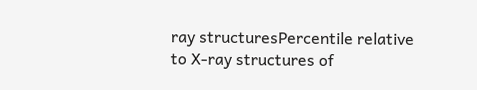ray structuresPercentile relative to X-ray structures of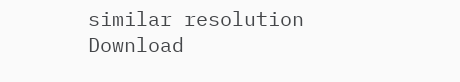similar resolution
Download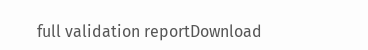full validation reportDownload